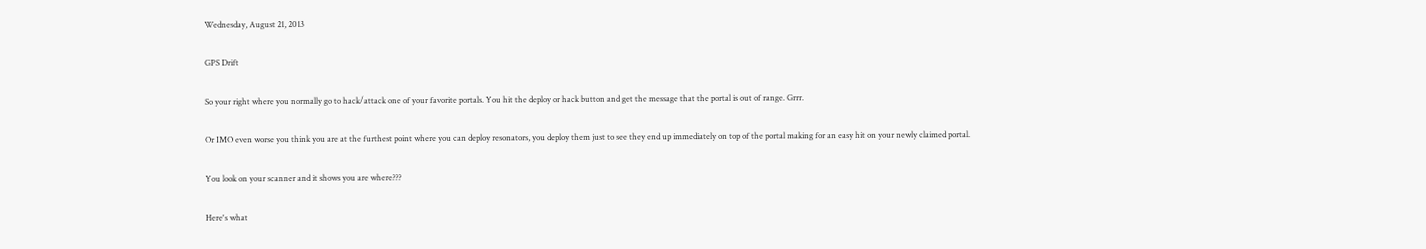Wednesday, August 21, 2013

GPS Drift

So your right where you normally go to hack/attack one of your favorite portals. You hit the deploy or hack button and get the message that the portal is out of range. Grrr.

Or IMO even worse you think you are at the furthest point where you can deploy resonators, you deploy them just to see they end up immediately on top of the portal making for an easy hit on your newly claimed portal.

You look on your scanner and it shows you are where???

Here's what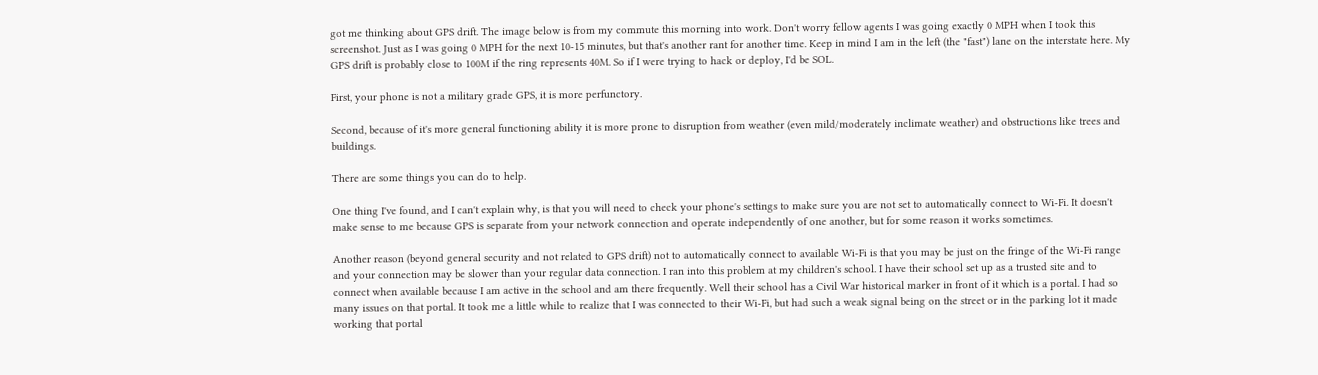got me thinking about GPS drift. The image below is from my commute this morning into work. Don't worry fellow agents I was going exactly 0 MPH when I took this screenshot. Just as I was going 0 MPH for the next 10-15 minutes, but that's another rant for another time. Keep in mind I am in the left (the "fast") lane on the interstate here. My GPS drift is probably close to 100M if the ring represents 40M. So if I were trying to hack or deploy, I'd be SOL.

First, your phone is not a military grade GPS, it is more perfunctory.

Second, because of it's more general functioning ability it is more prone to disruption from weather (even mild/moderately inclimate weather) and obstructions like trees and buildings.

There are some things you can do to help.

One thing I've found, and I can't explain why, is that you will need to check your phone's settings to make sure you are not set to automatically connect to Wi-Fi. It doesn't make sense to me because GPS is separate from your network connection and operate independently of one another, but for some reason it works sometimes.

Another reason (beyond general security and not related to GPS drift) not to automatically connect to available Wi-Fi is that you may be just on the fringe of the Wi-Fi range and your connection may be slower than your regular data connection. I ran into this problem at my children's school. I have their school set up as a trusted site and to connect when available because I am active in the school and am there frequently. Well their school has a Civil War historical marker in front of it which is a portal. I had so many issues on that portal. It took me a little while to realize that I was connected to their Wi-Fi, but had such a weak signal being on the street or in the parking lot it made working that portal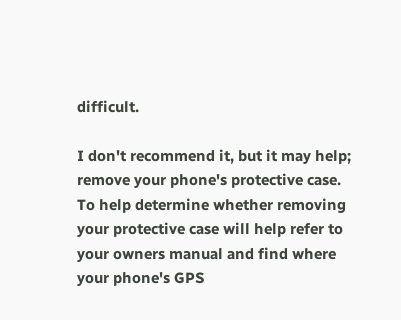difficult.

I don't recommend it, but it may help; remove your phone's protective case. To help determine whether removing your protective case will help refer to your owners manual and find where your phone's GPS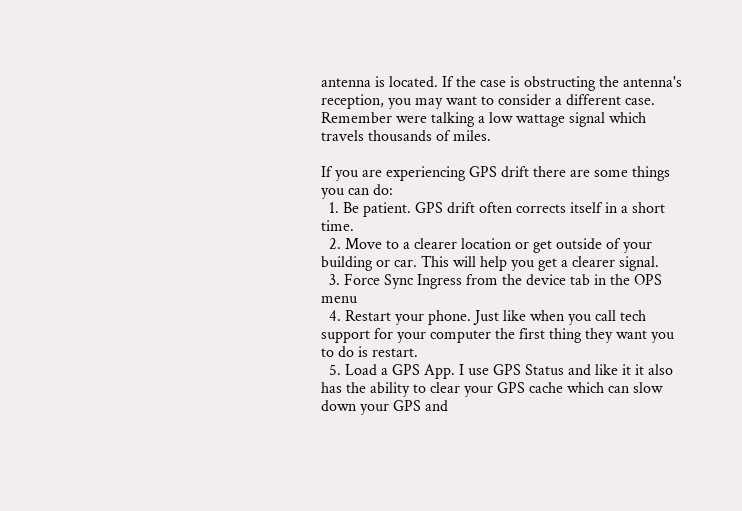antenna is located. If the case is obstructing the antenna's reception, you may want to consider a different case. Remember were talking a low wattage signal which travels thousands of miles.

If you are experiencing GPS drift there are some things you can do:
  1. Be patient. GPS drift often corrects itself in a short time.
  2. Move to a clearer location or get outside of your building or car. This will help you get a clearer signal.
  3. Force Sync Ingress from the device tab in the OPS menu
  4. Restart your phone. Just like when you call tech support for your computer the first thing they want you to do is restart.
  5. Load a GPS App. I use GPS Status and like it it also has the ability to clear your GPS cache which can slow down your GPS and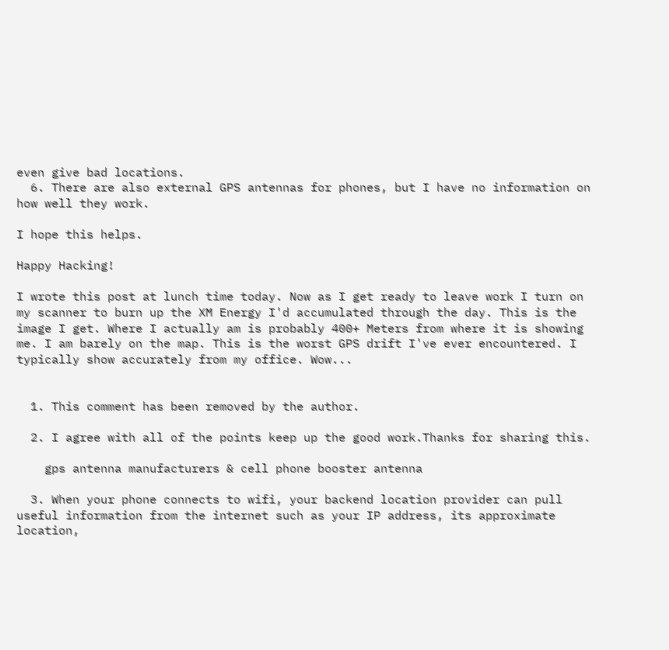even give bad locations.
  6. There are also external GPS antennas for phones, but I have no information on how well they work.

I hope this helps.

Happy Hacking!

I wrote this post at lunch time today. Now as I get ready to leave work I turn on my scanner to burn up the XM Energy I'd accumulated through the day. This is the image I get. Where I actually am is probably 400+ Meters from where it is showing me. I am barely on the map. This is the worst GPS drift I've ever encountered. I typically show accurately from my office. Wow...


  1. This comment has been removed by the author.

  2. I agree with all of the points keep up the good work.Thanks for sharing this.

    gps antenna manufacturers & cell phone booster antenna

  3. When your phone connects to wifi, your backend location provider can pull useful information from the internet such as your IP address, its approximate location,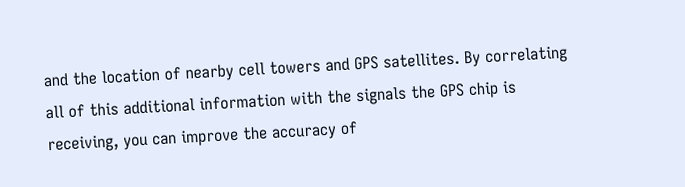and the location of nearby cell towers and GPS satellites. By correlating all of this additional information with the signals the GPS chip is receiving, you can improve the accuracy of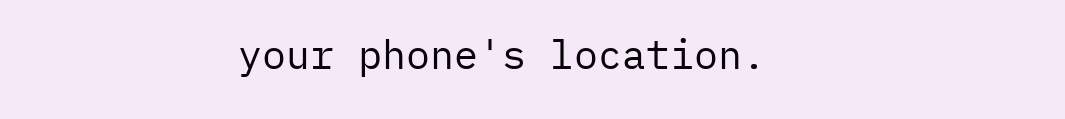your phone's location.